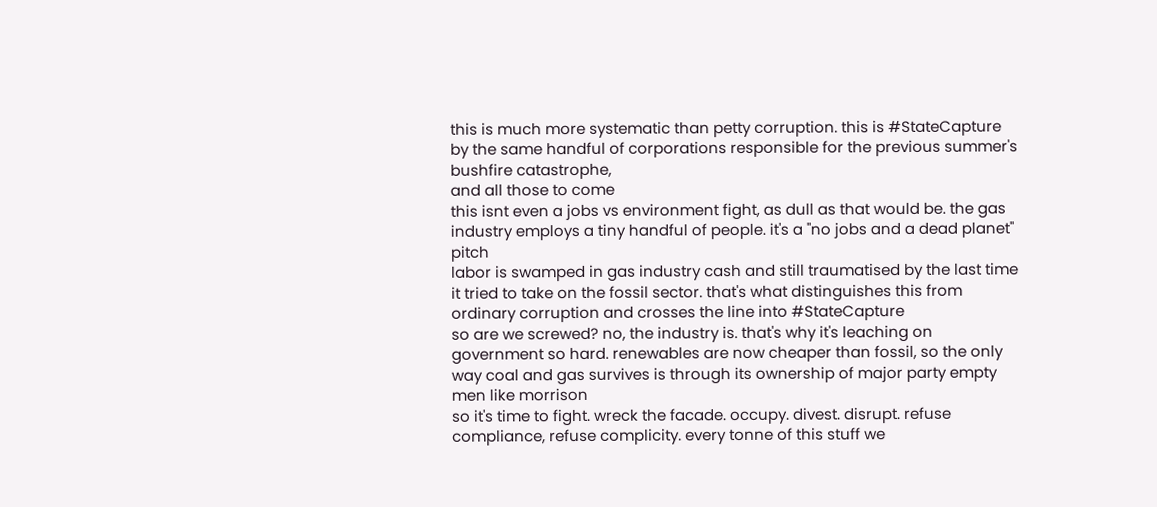this is much more systematic than petty corruption. this is #StateCapture by the same handful of corporations responsible for the previous summer's bushfire catastrophe,
and all those to come
this isnt even a jobs vs environment fight, as dull as that would be. the gas industry employs a tiny handful of people. it's a "no jobs and a dead planet" pitch
labor is swamped in gas industry cash and still traumatised by the last time it tried to take on the fossil sector. that's what distinguishes this from ordinary corruption and crosses the line into #StateCapture
so are we screwed? no, the industry is. that's why it's leaching on government so hard. renewables are now cheaper than fossil, so the only way coal and gas survives is through its ownership of major party empty men like morrison
so it's time to fight. wreck the facade. occupy. divest. disrupt. refuse compliance, refuse complicity. every tonne of this stuff we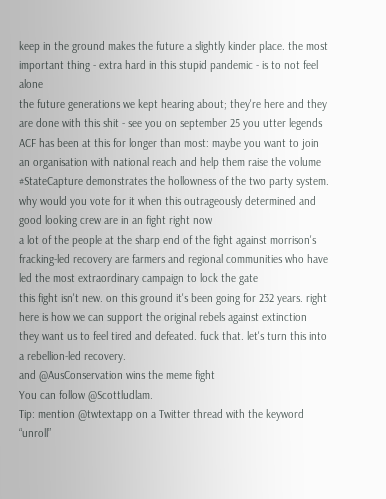keep in the ground makes the future a slightly kinder place. the most important thing - extra hard in this stupid pandemic - is to not feel alone
the future generations we kept hearing about; they're here and they are done with this shit - see you on september 25 you utter legends
ACF has been at this for longer than most: maybe you want to join an organisation with national reach and help them raise the volume
#StateCapture demonstrates the hollowness of the two party system. why would you vote for it when this outrageously determined and good looking crew are in an fight right now
a lot of the people at the sharp end of the fight against morrison's fracking-led recovery are farmers and regional communities who have led the most extraordinary campaign to lock the gate
this fight isn't new. on this ground it's been going for 232 years. right here is how we can support the original rebels against extinction
they want us to feel tired and defeated. fuck that. let's turn this into a rebellion-led recovery.
and @AusConservation wins the meme fight
You can follow @Scottludlam.
Tip: mention @twtextapp on a Twitter thread with the keyword “unroll”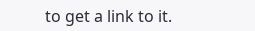to get a link to it.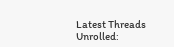Latest Threads Unrolled: